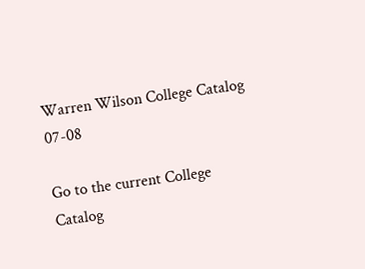Warren Wilson College Catalog 07-08

Go to the current College Catalog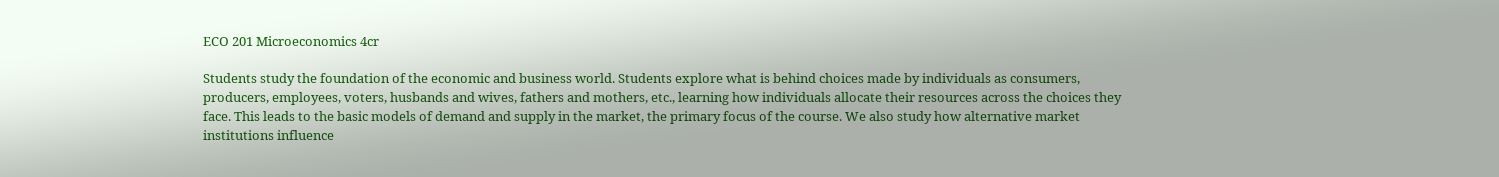ECO 201 Microeconomics 4cr

Students study the foundation of the economic and business world. Students explore what is behind choices made by individuals as consumers, producers, employees, voters, husbands and wives, fathers and mothers, etc., learning how individuals allocate their resources across the choices they face. This leads to the basic models of demand and supply in the market, the primary focus of the course. We also study how alternative market institutions influence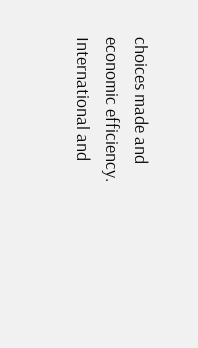choices made and economic efficiency. International and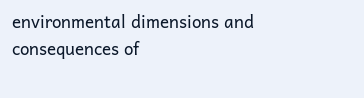environmental dimensions and consequences of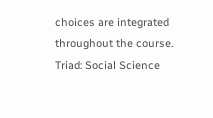choices are integrated throughout the course.
Triad: Social Science